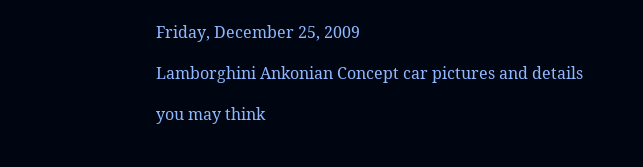Friday, December 25, 2009

Lamborghini Ankonian Concept car pictures and details

you may think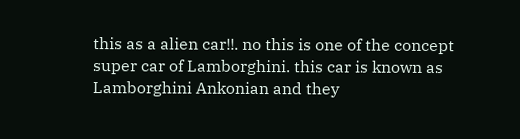this as a alien car!!. no this is one of the concept super car of Lamborghini. this car is known as Lamborghini Ankonian and they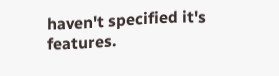haven't specified it's features.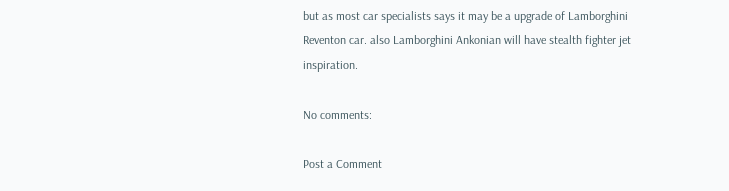but as most car specialists says it may be a upgrade of Lamborghini Reventon car. also Lamborghini Ankonian will have stealth fighter jet inspiration.

No comments:

Post a Comment